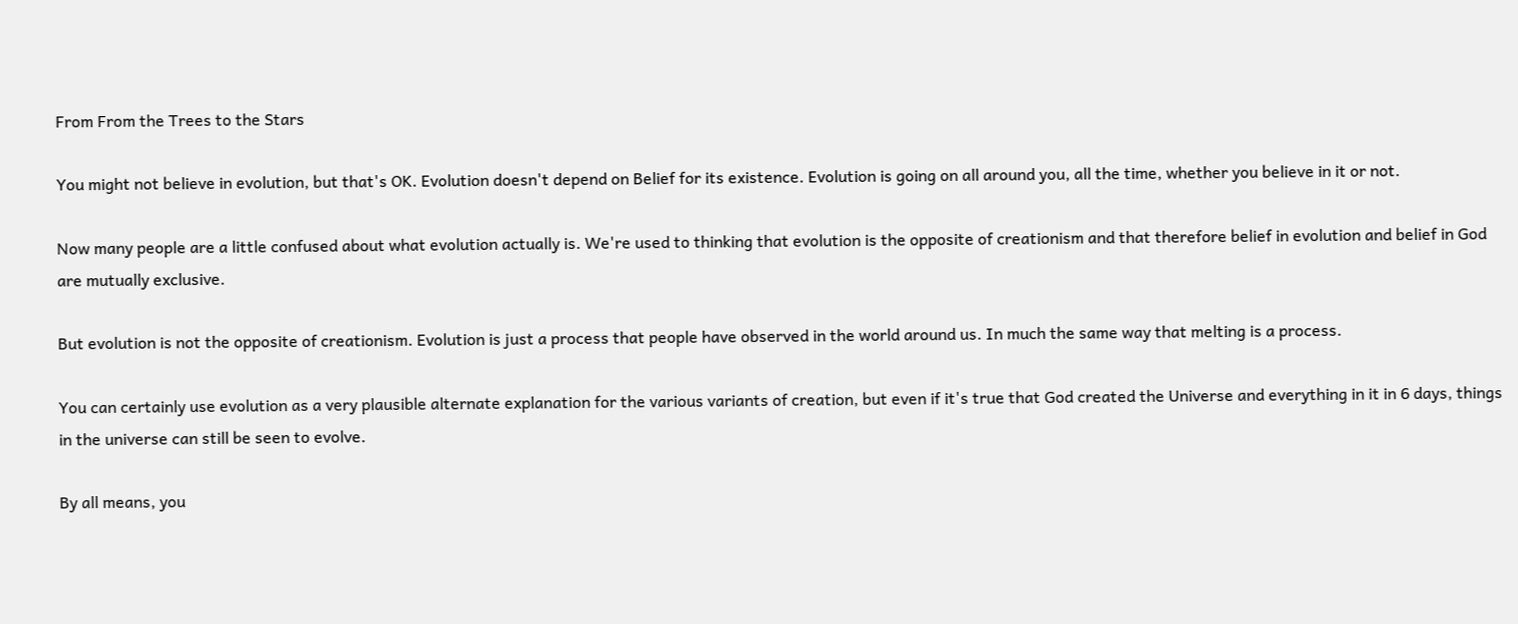From From the Trees to the Stars

You might not believe in evolution, but that's OK. Evolution doesn't depend on Belief for its existence. Evolution is going on all around you, all the time, whether you believe in it or not.

Now many people are a little confused about what evolution actually is. We're used to thinking that evolution is the opposite of creationism and that therefore belief in evolution and belief in God are mutually exclusive.

But evolution is not the opposite of creationism. Evolution is just a process that people have observed in the world around us. In much the same way that melting is a process.

You can certainly use evolution as a very plausible alternate explanation for the various variants of creation, but even if it's true that God created the Universe and everything in it in 6 days, things in the universe can still be seen to evolve.

By all means, you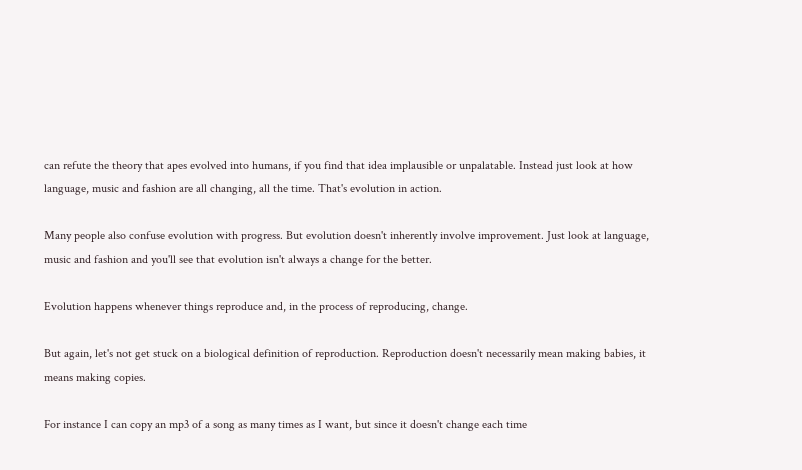can refute the theory that apes evolved into humans, if you find that idea implausible or unpalatable. Instead just look at how language, music and fashion are all changing, all the time. That's evolution in action.

Many people also confuse evolution with progress. But evolution doesn't inherently involve improvement. Just look at language, music and fashion and you'll see that evolution isn't always a change for the better.

Evolution happens whenever things reproduce and, in the process of reproducing, change.

But again, let's not get stuck on a biological definition of reproduction. Reproduction doesn't necessarily mean making babies, it means making copies.

For instance I can copy an mp3 of a song as many times as I want, but since it doesn't change each time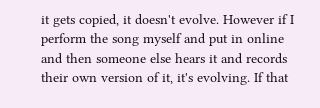it gets copied, it doesn't evolve. However if I perform the song myself and put in online and then someone else hears it and records their own version of it, it's evolving. If that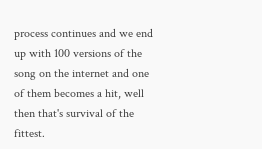process continues and we end up with 100 versions of the song on the internet and one of them becomes a hit, well then that's survival of the fittest.